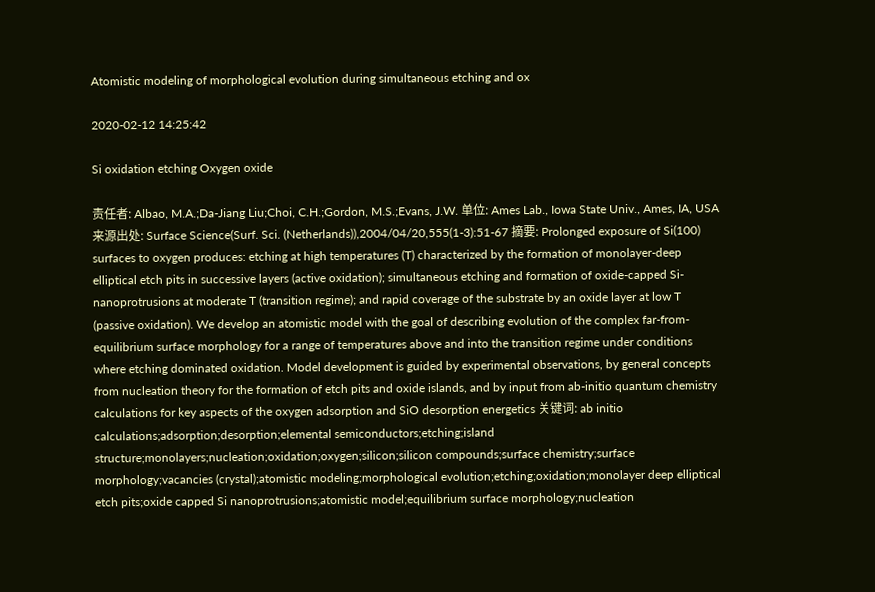Atomistic modeling of morphological evolution during simultaneous etching and ox

2020-02-12 14:25:42

Si oxidation etching Oxygen oxide

责任者: Albao, M.A.;Da-Jiang Liu;Choi, C.H.;Gordon, M.S.;Evans, J.W. 单位: Ames Lab., Iowa State Univ., Ames, IA, USA 来源出处: Surface Science(Surf. Sci. (Netherlands)),2004/04/20,555(1-3):51-67 摘要: Prolonged exposure of Si(100) surfaces to oxygen produces: etching at high temperatures (T) characterized by the formation of monolayer-deep elliptical etch pits in successive layers (active oxidation); simultaneous etching and formation of oxide-capped Si-nanoprotrusions at moderate T (transition regime); and rapid coverage of the substrate by an oxide layer at low T (passive oxidation). We develop an atomistic model with the goal of describing evolution of the complex far-from-equilibrium surface morphology for a range of temperatures above and into the transition regime under conditions where etching dominated oxidation. Model development is guided by experimental observations, by general concepts from nucleation theory for the formation of etch pits and oxide islands, and by input from ab-initio quantum chemistry calculations for key aspects of the oxygen adsorption and SiO desorption energetics 关键词: ab initio calculations;adsorption;desorption;elemental semiconductors;etching;island structure;monolayers;nucleation;oxidation;oxygen;silicon;silicon compounds;surface chemistry;surface morphology;vacancies (crystal);atomistic modeling;morphological evolution;etching;oxidation;monolayer deep elliptical etch pits;oxide capped Si nanoprotrusions;atomistic model;equilibrium surface morphology;nucleation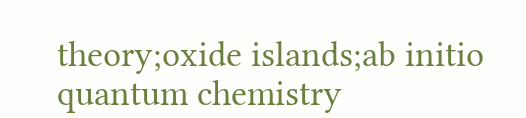theory;oxide islands;ab initio quantum chemistry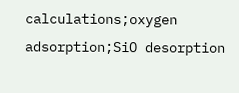calculations;oxygen adsorption;SiO desorption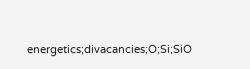energetics;divacancies;O;Si;SiO